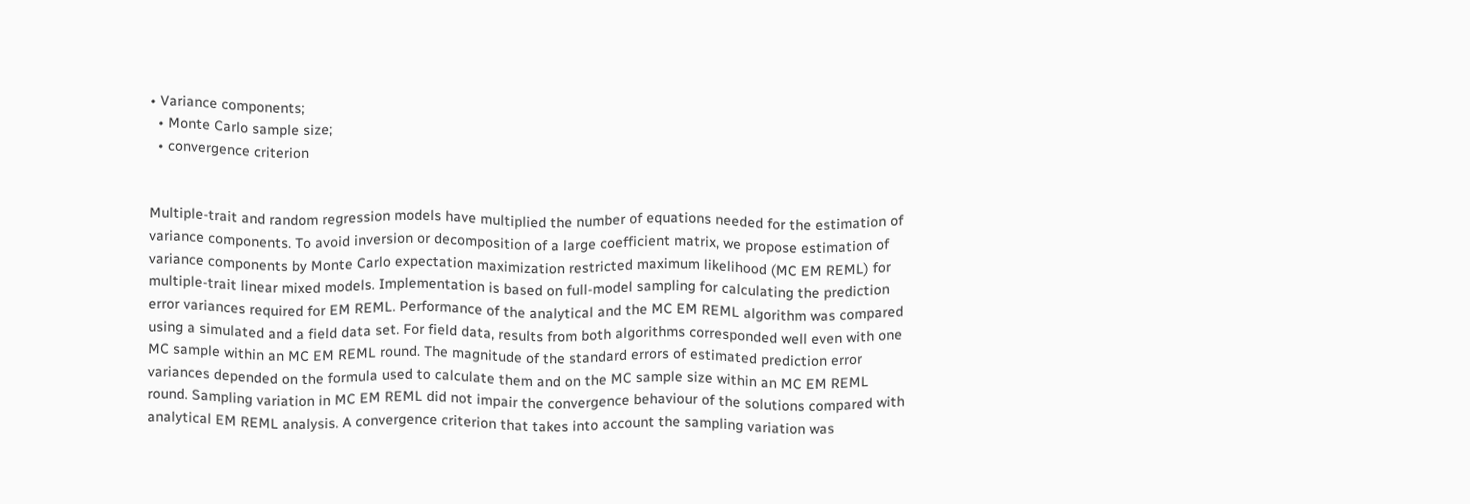• Variance components;
  • Monte Carlo sample size;
  • convergence criterion


Multiple-trait and random regression models have multiplied the number of equations needed for the estimation of variance components. To avoid inversion or decomposition of a large coefficient matrix, we propose estimation of variance components by Monte Carlo expectation maximization restricted maximum likelihood (MC EM REML) for multiple-trait linear mixed models. Implementation is based on full-model sampling for calculating the prediction error variances required for EM REML. Performance of the analytical and the MC EM REML algorithm was compared using a simulated and a field data set. For field data, results from both algorithms corresponded well even with one MC sample within an MC EM REML round. The magnitude of the standard errors of estimated prediction error variances depended on the formula used to calculate them and on the MC sample size within an MC EM REML round. Sampling variation in MC EM REML did not impair the convergence behaviour of the solutions compared with analytical EM REML analysis. A convergence criterion that takes into account the sampling variation was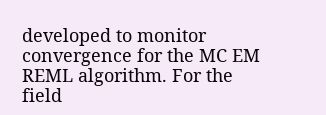developed to monitor convergence for the MC EM REML algorithm. For the field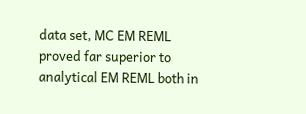data set, MC EM REML proved far superior to analytical EM REML both in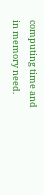computing time and in memory need.